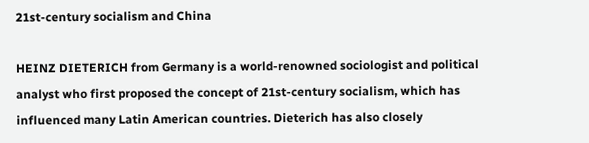21st-century socialism and China

HEINZ DIETERICH from Germany is a world-renowned sociologist and political analyst who first proposed the concept of 21st-century socialism, which has influenced many Latin American countries. Dieterich has also closely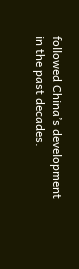followed China’s development in the past decades.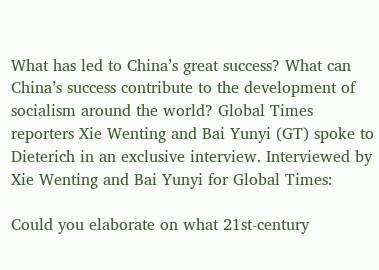What has led to China’s great success? What can China’s success contribute to the development of socialism around the world? Global Times reporters Xie Wenting and Bai Yunyi (GT) spoke to Dieterich in an exclusive interview. Interviewed by Xie Wenting and Bai Yunyi for Global Times:

Could you elaborate on what 21st-century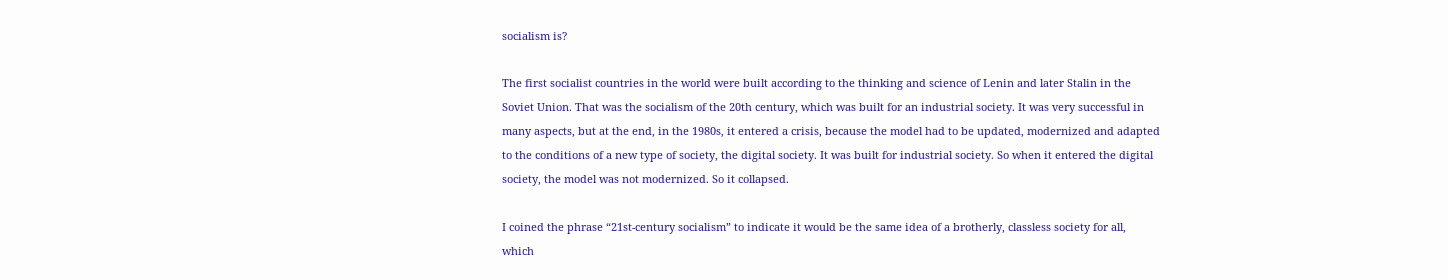socialism is?

The first socialist countries in the world were built according to the thinking and science of Lenin and later Stalin in the Soviet Union. That was the socialism of the 20th century, which was built for an industrial society. It was very successful in many aspects, but at the end, in the 1980s, it entered a crisis, because the model had to be updated, modernized and adapted to the conditions of a new type of society, the digital society. It was built for industrial society. So when it entered the digital society, the model was not modernized. So it collapsed.

I coined the phrase “21st-century socialism” to indicate it would be the same idea of a brotherly, classless society for all, which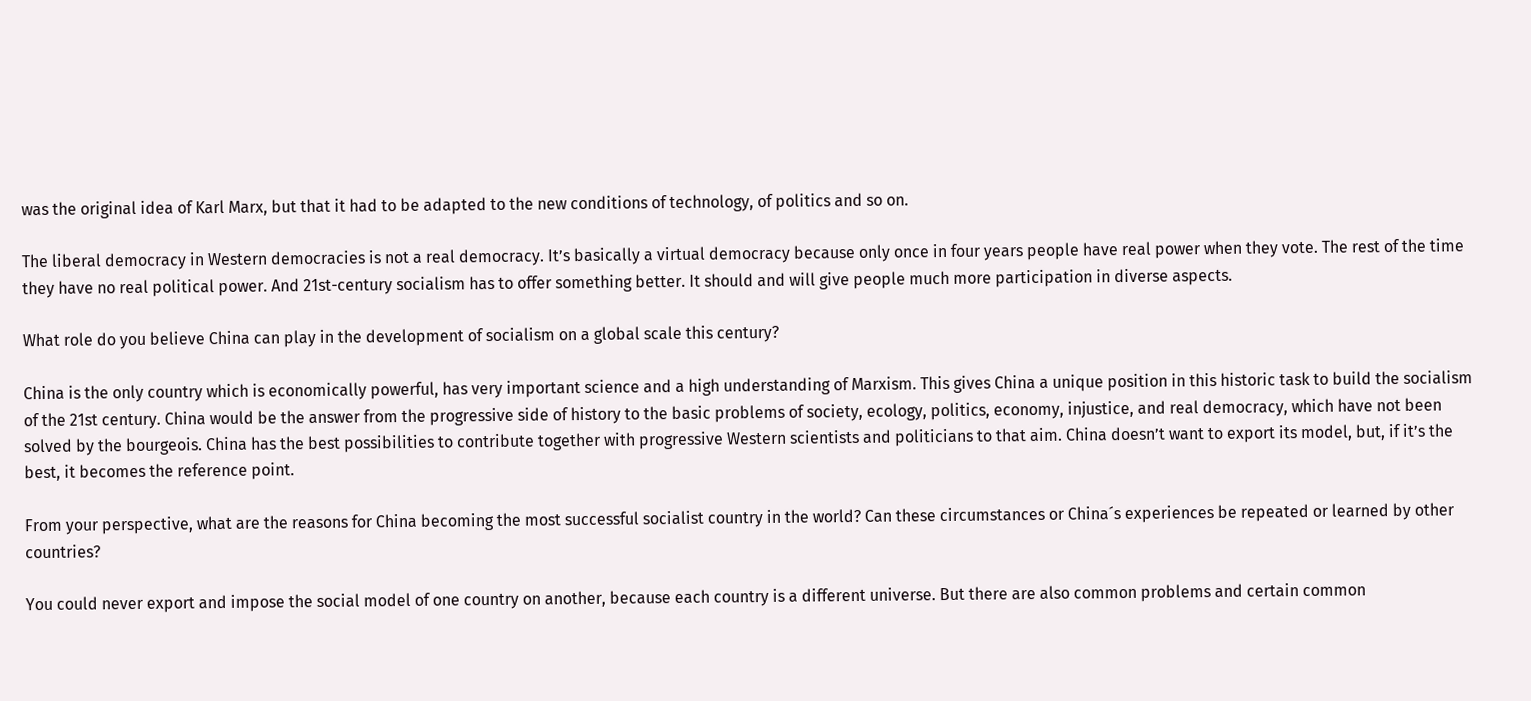was the original idea of Karl Marx, but that it had to be adapted to the new conditions of technology, of politics and so on.

The liberal democracy in Western democracies is not a real democracy. It’s basically a virtual democracy because only once in four years people have real power when they vote. The rest of the time they have no real political power. And 21st-century socialism has to offer something better. It should and will give people much more participation in diverse aspects.

What role do you believe China can play in the development of socialism on a global scale this century?

China is the only country which is economically powerful, has very important science and a high understanding of Marxism. This gives China a unique position in this historic task to build the socialism of the 21st century. China would be the answer from the progressive side of history to the basic problems of society, ecology, politics, economy, injustice, and real democracy, which have not been solved by the bourgeois. China has the best possibilities to contribute together with progressive Western scientists and politicians to that aim. China doesn’t want to export its model, but, if it’s the best, it becomes the reference point.

From your perspective, what are the reasons for China becoming the most successful socialist country in the world? Can these circumstances or China´s experiences be repeated or learned by other countries?

You could never export and impose the social model of one country on another, because each country is a different universe. But there are also common problems and certain common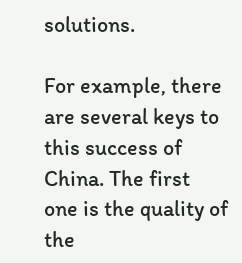solutions.

For example, there are several keys to this success of China. The first one is the quality of the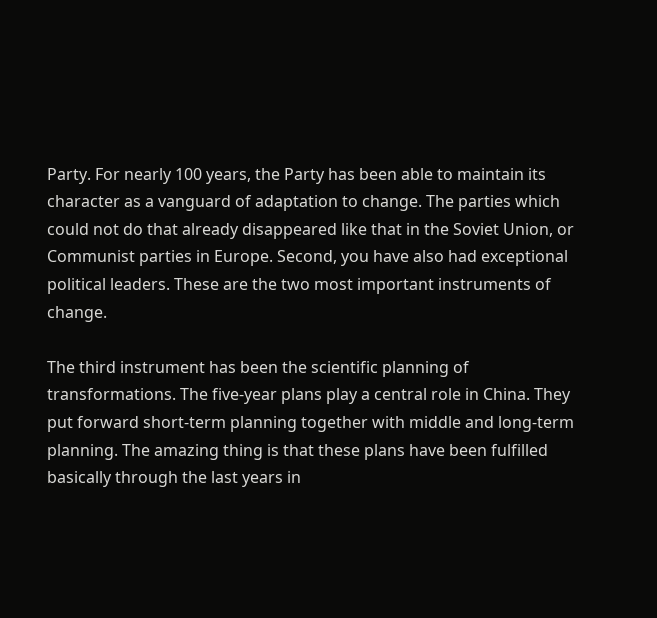Party. For nearly 100 years, the Party has been able to maintain its character as a vanguard of adaptation to change. The parties which could not do that already disappeared like that in the Soviet Union, or Communist parties in Europe. Second, you have also had exceptional political leaders. These are the two most important instruments of change.

The third instrument has been the scientific planning of transformations. The five-year plans play a central role in China. They put forward short-term planning together with middle and long-term planning. The amazing thing is that these plans have been fulfilled basically through the last years in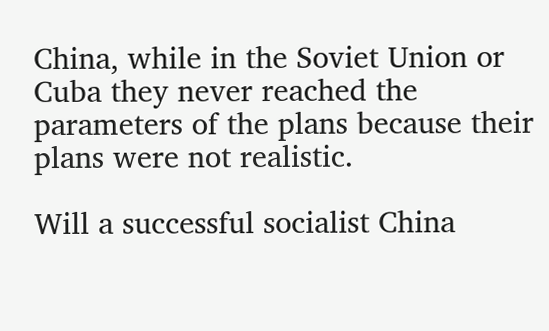China, while in the Soviet Union or Cuba they never reached the parameters of the plans because their plans were not realistic.

Will a successful socialist China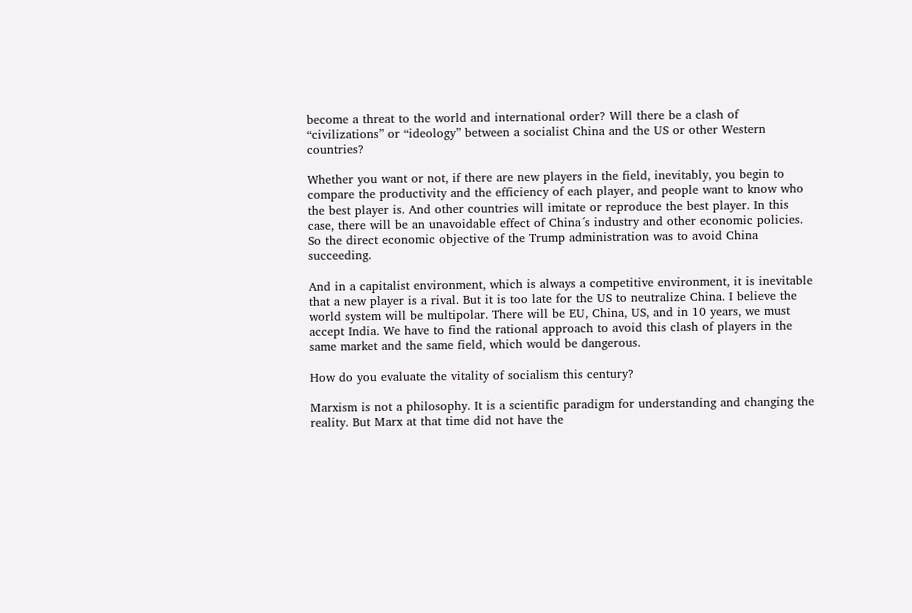become a threat to the world and international order? Will there be a clash of “civilizations” or “ideology” between a socialist China and the US or other Western countries?

Whether you want or not, if there are new players in the field, inevitably, you begin to compare the productivity and the efficiency of each player, and people want to know who the best player is. And other countries will imitate or reproduce the best player. In this case, there will be an unavoidable effect of China´s industry and other economic policies. So the direct economic objective of the Trump administration was to avoid China succeeding.

And in a capitalist environment, which is always a competitive environment, it is inevitable that a new player is a rival. But it is too late for the US to neutralize China. I believe the world system will be multipolar. There will be EU, China, US, and in 10 years, we must accept India. We have to find the rational approach to avoid this clash of players in the same market and the same field, which would be dangerous.

How do you evaluate the vitality of socialism this century?

Marxism is not a philosophy. It is a scientific paradigm for understanding and changing the reality. But Marx at that time did not have the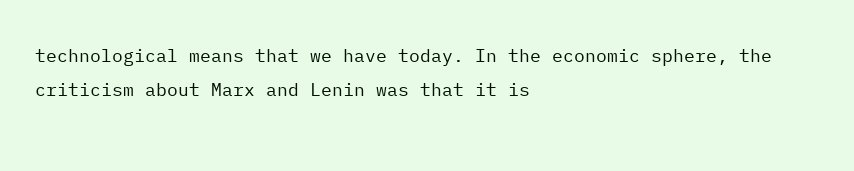technological means that we have today. In the economic sphere, the criticism about Marx and Lenin was that it is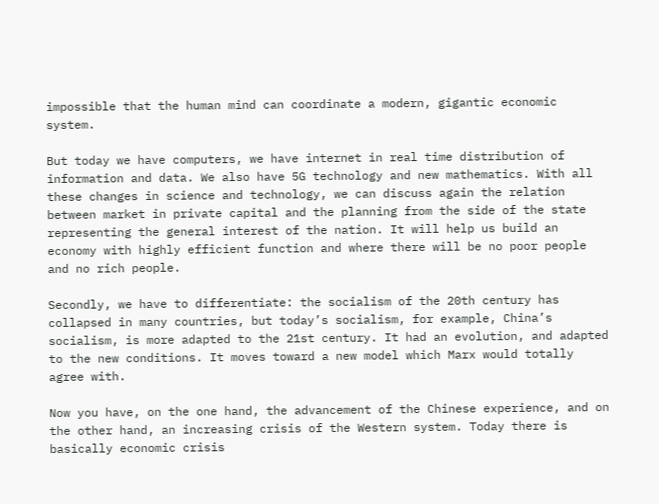impossible that the human mind can coordinate a modern, gigantic economic system.

But today we have computers, we have internet in real time distribution of information and data. We also have 5G technology and new mathematics. With all these changes in science and technology, we can discuss again the relation between market in private capital and the planning from the side of the state representing the general interest of the nation. It will help us build an economy with highly efficient function and where there will be no poor people and no rich people.

Secondly, we have to differentiate: the socialism of the 20th century has collapsed in many countries, but today’s socialism, for example, China’s socialism, is more adapted to the 21st century. It had an evolution, and adapted to the new conditions. It moves toward a new model which Marx would totally agree with.

Now you have, on the one hand, the advancement of the Chinese experience, and on the other hand, an increasing crisis of the Western system. Today there is basically economic crisis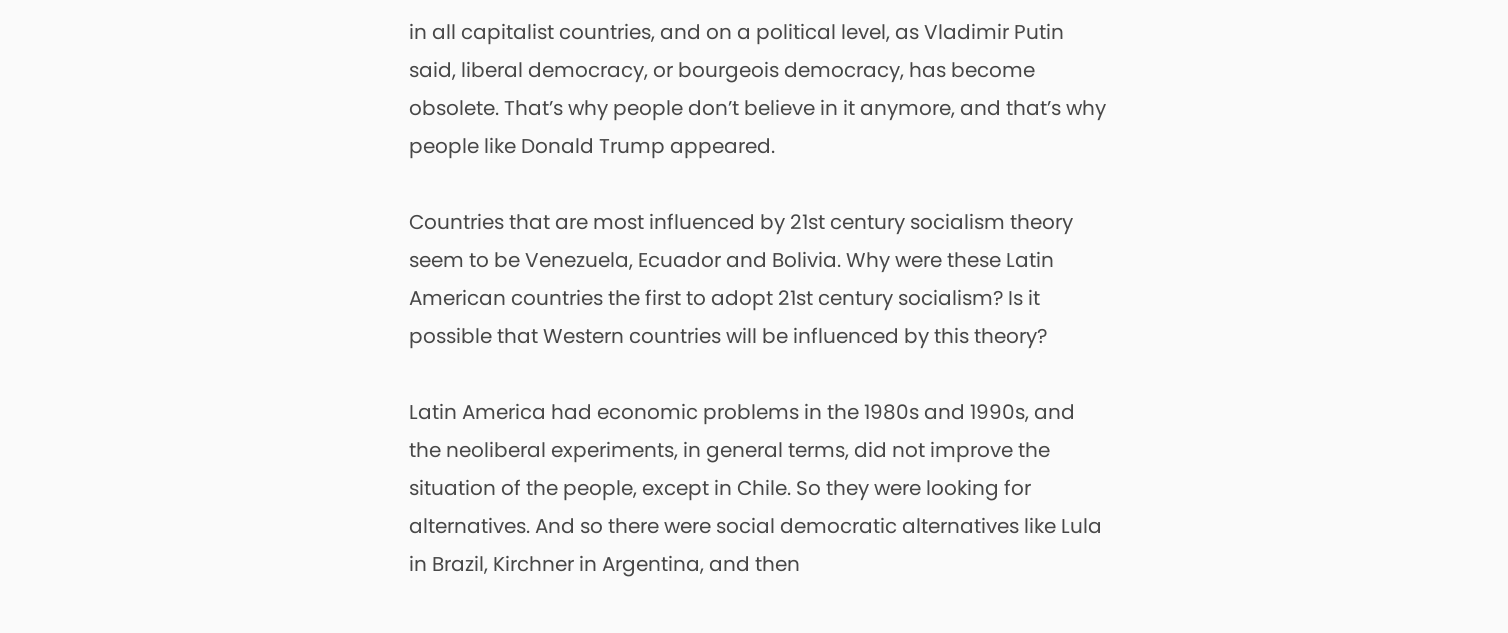in all capitalist countries, and on a political level, as Vladimir Putin said, liberal democracy, or bourgeois democracy, has become obsolete. That’s why people don’t believe in it anymore, and that’s why people like Donald Trump appeared.

Countries that are most influenced by 21st century socialism theory seem to be Venezuela, Ecuador and Bolivia. Why were these Latin American countries the first to adopt 21st century socialism? Is it possible that Western countries will be influenced by this theory?

Latin America had economic problems in the 1980s and 1990s, and the neoliberal experiments, in general terms, did not improve the situation of the people, except in Chile. So they were looking for alternatives. And so there were social democratic alternatives like Lula in Brazil, Kirchner in Argentina, and then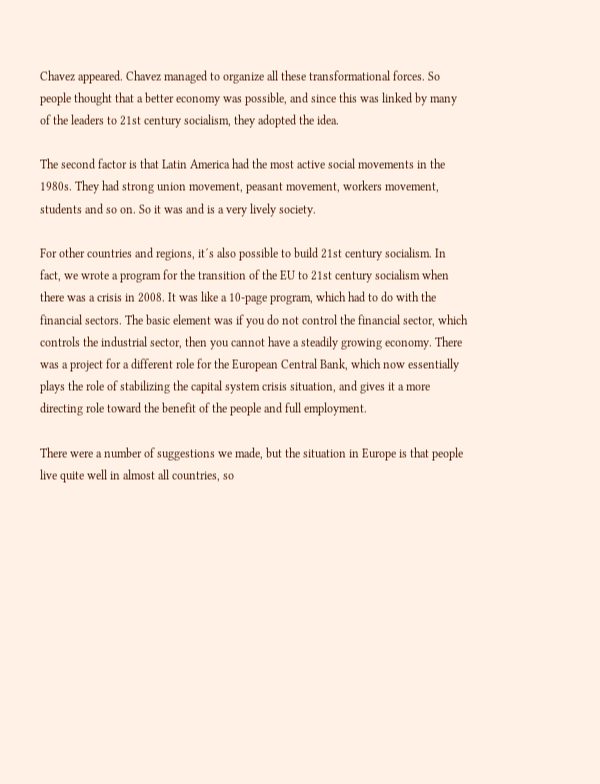Chavez appeared. Chavez managed to organize all these transformational forces. So people thought that a better economy was possible, and since this was linked by many of the leaders to 21st century socialism, they adopted the idea.

The second factor is that Latin America had the most active social movements in the 1980s. They had strong union movement, peasant movement, workers movement, students and so on. So it was and is a very lively society.

For other countries and regions, it´s also possible to build 21st century socialism. In fact, we wrote a program for the transition of the EU to 21st century socialism when there was a crisis in 2008. It was like a 10-page program, which had to do with the financial sectors. The basic element was if you do not control the financial sector, which controls the industrial sector, then you cannot have a steadily growing economy. There was a project for a different role for the European Central Bank, which now essentially plays the role of stabilizing the capital system crisis situation, and gives it a more directing role toward the benefit of the people and full employment.

There were a number of suggestions we made, but the situation in Europe is that people live quite well in almost all countries, so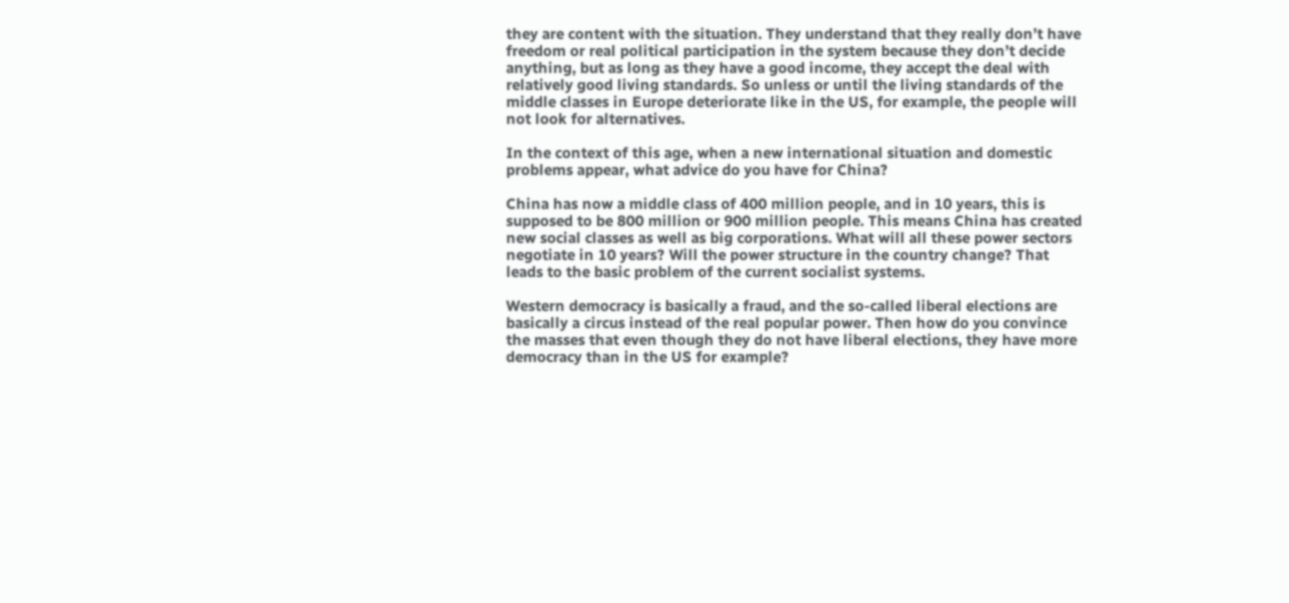they are content with the situation. They understand that they really don’t have freedom or real political participation in the system because they don’t decide anything, but as long as they have a good income, they accept the deal with relatively good living standards. So unless or until the living standards of the middle classes in Europe deteriorate like in the US, for example, the people will not look for alternatives.

In the context of this age, when a new international situation and domestic problems appear, what advice do you have for China?

China has now a middle class of 400 million people, and in 10 years, this is supposed to be 800 million or 900 million people. This means China has created new social classes as well as big corporations. What will all these power sectors negotiate in 10 years? Will the power structure in the country change? That leads to the basic problem of the current socialist systems.

Western democracy is basically a fraud, and the so-called liberal elections are basically a circus instead of the real popular power. Then how do you convince the masses that even though they do not have liberal elections, they have more democracy than in the US for example?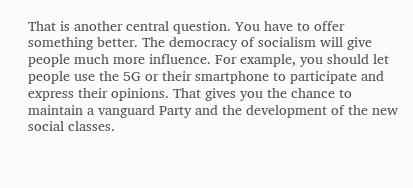That is another central question. You have to offer something better. The democracy of socialism will give people much more influence. For example, you should let people use the 5G or their smartphone to participate and express their opinions. That gives you the chance to maintain a vanguard Party and the development of the new social classes.